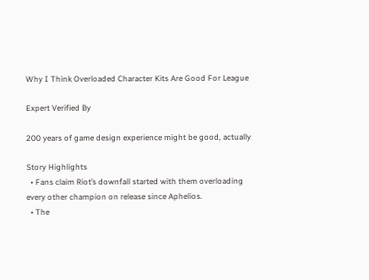Why I Think Overloaded Character Kits Are Good For League

Expert Verified By

200 years of game design experience might be good, actually

Story Highlights
  • Fans claim Riot’s downfall started with them overloading every other champion on release since Aphelios.
  • The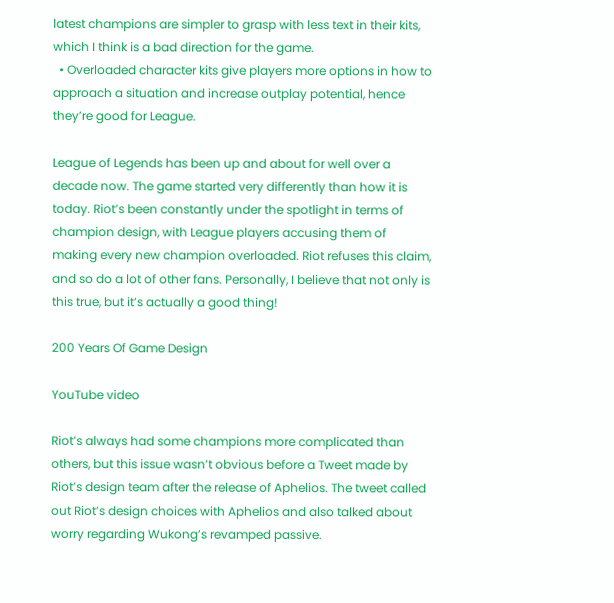latest champions are simpler to grasp with less text in their kits, which I think is a bad direction for the game.
  • Overloaded character kits give players more options in how to approach a situation and increase outplay potential, hence they’re good for League.

League of Legends has been up and about for well over a decade now. The game started very differently than how it is today. Riot’s been constantly under the spotlight in terms of champion design, with League players accusing them of making every new champion overloaded. Riot refuses this claim, and so do a lot of other fans. Personally, I believe that not only is this true, but it’s actually a good thing!

200 Years Of Game Design

YouTube video

Riot’s always had some champions more complicated than others, but this issue wasn’t obvious before a Tweet made by Riot’s design team after the release of Aphelios. The tweet called out Riot’s design choices with Aphelios and also talked about worry regarding Wukong’s revamped passive.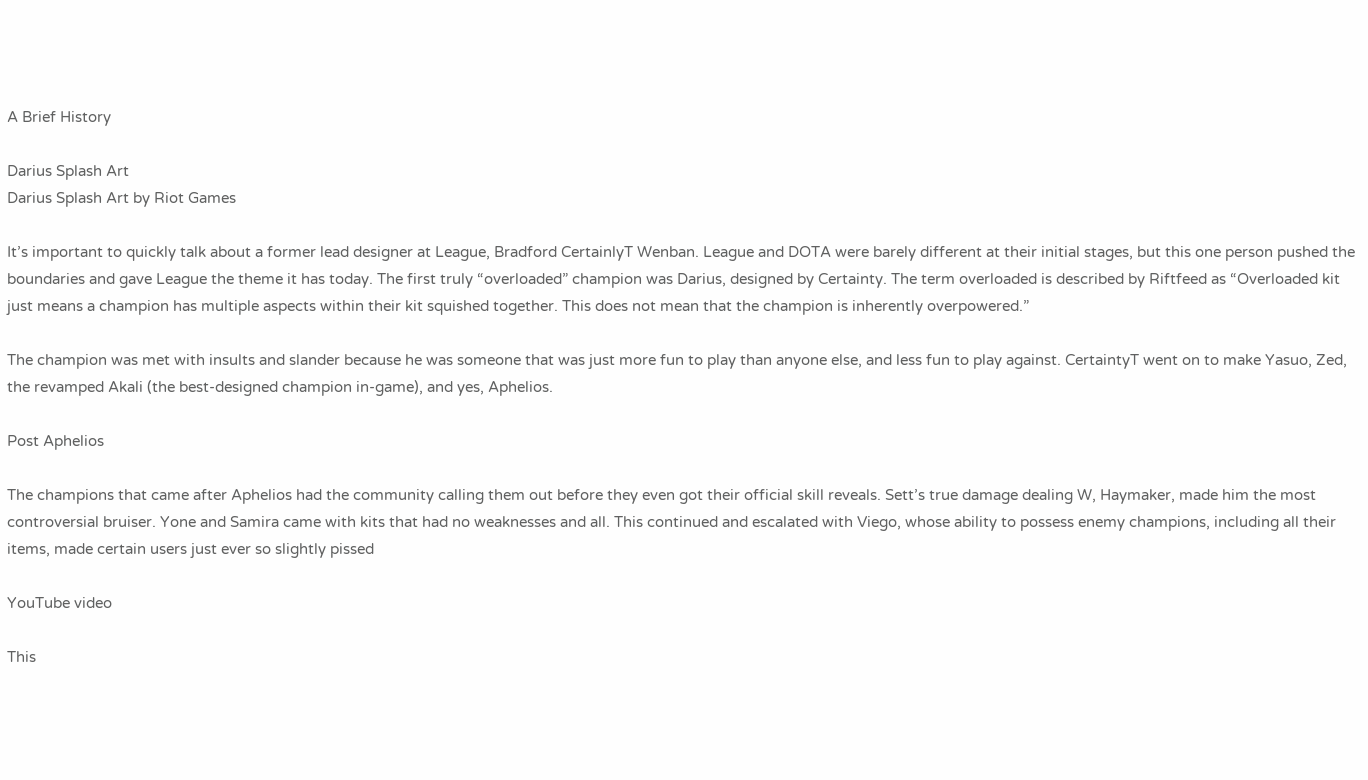A Brief History

Darius Splash Art
Darius Splash Art by Riot Games

It’s important to quickly talk about a former lead designer at League, Bradford CertainlyT Wenban. League and DOTA were barely different at their initial stages, but this one person pushed the boundaries and gave League the theme it has today. The first truly “overloaded” champion was Darius, designed by Certainty. The term overloaded is described by Riftfeed as “Overloaded kit just means a champion has multiple aspects within their kit squished together. This does not mean that the champion is inherently overpowered.”

The champion was met with insults and slander because he was someone that was just more fun to play than anyone else, and less fun to play against. CertaintyT went on to make Yasuo, Zed, the revamped Akali (the best-designed champion in-game), and yes, Aphelios.

Post Aphelios

The champions that came after Aphelios had the community calling them out before they even got their official skill reveals. Sett’s true damage dealing W, Haymaker, made him the most controversial bruiser. Yone and Samira came with kits that had no weaknesses and all. This continued and escalated with Viego, whose ability to possess enemy champions, including all their items, made certain users just ever so slightly pissed

YouTube video

This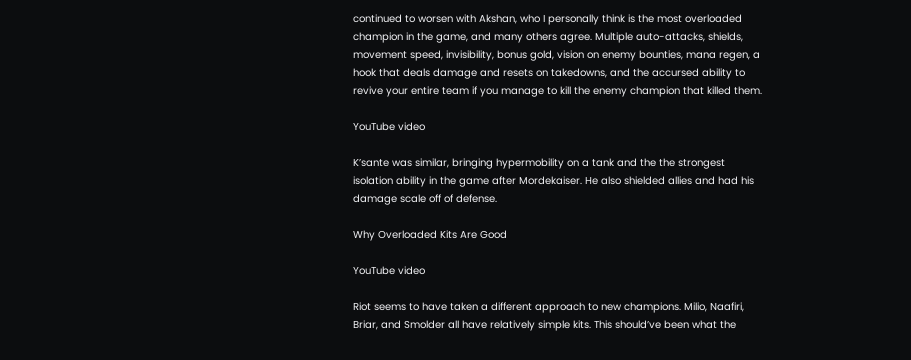continued to worsen with Akshan, who I personally think is the most overloaded champion in the game, and many others agree. Multiple auto-attacks, shields, movement speed, invisibility, bonus gold, vision on enemy bounties, mana regen, a hook that deals damage and resets on takedowns, and the accursed ability to revive your entire team if you manage to kill the enemy champion that killed them.

YouTube video

K’sante was similar, bringing hypermobility on a tank and the the strongest isolation ability in the game after Mordekaiser. He also shielded allies and had his damage scale off of defense.

Why Overloaded Kits Are Good

YouTube video

Riot seems to have taken a different approach to new champions. Milio, Naafiri, Briar, and Smolder all have relatively simple kits. This should’ve been what the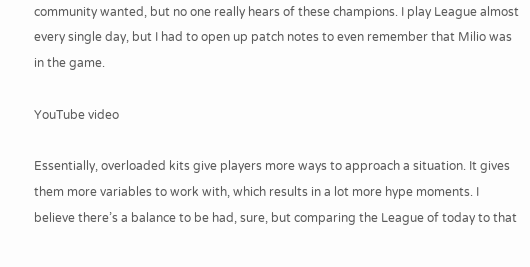community wanted, but no one really hears of these champions. I play League almost every single day, but I had to open up patch notes to even remember that Milio was in the game.

YouTube video

Essentially, overloaded kits give players more ways to approach a situation. It gives them more variables to work with, which results in a lot more hype moments. I believe there’s a balance to be had, sure, but comparing the League of today to that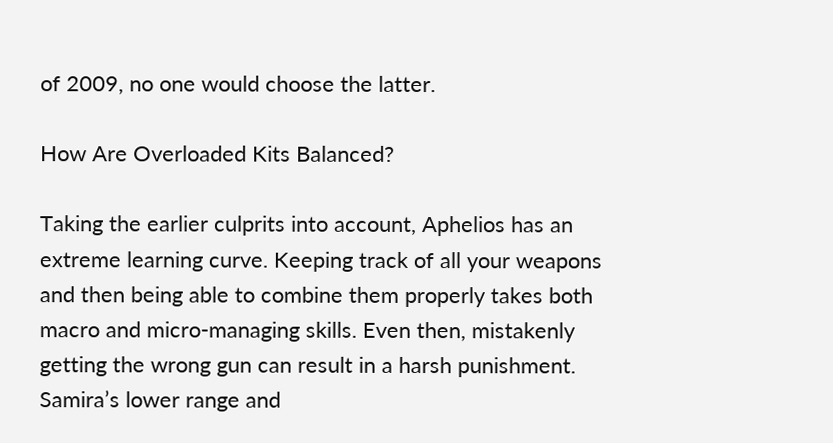of 2009, no one would choose the latter.

How Are Overloaded Kits Balanced?

Taking the earlier culprits into account, Aphelios has an extreme learning curve. Keeping track of all your weapons and then being able to combine them properly takes both macro and micro-managing skills. Even then, mistakenly getting the wrong gun can result in a harsh punishment. Samira’s lower range and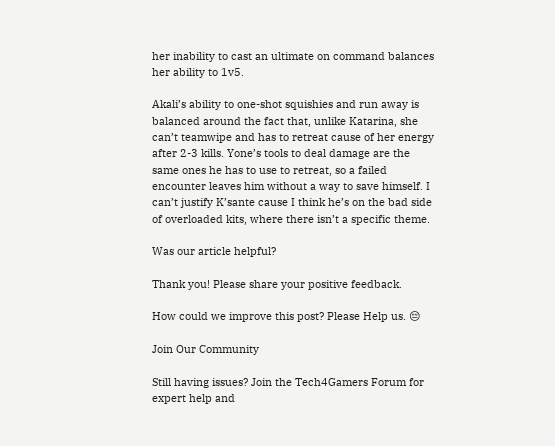her inability to cast an ultimate on command balances her ability to 1v5.

Akali’s ability to one-shot squishies and run away is balanced around the fact that, unlike Katarina, she can’t teamwipe and has to retreat cause of her energy after 2-3 kills. Yone’s tools to deal damage are the same ones he has to use to retreat, so a failed encounter leaves him without a way to save himself. I can’t justify K’sante cause I think he’s on the bad side of overloaded kits, where there isn’t a specific theme.

Was our article helpful?

Thank you! Please share your positive feedback.

How could we improve this post? Please Help us. 😔

Join Our Community

Still having issues? Join the Tech4Gamers Forum for expert help and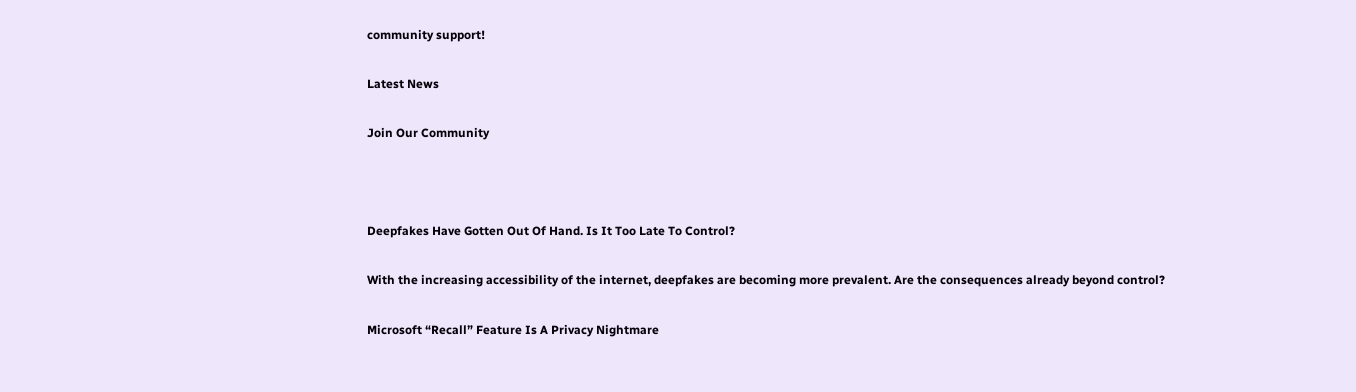community support!

Latest News

Join Our Community



Deepfakes Have Gotten Out Of Hand. Is It Too Late To Control?

With the increasing accessibility of the internet, deepfakes are becoming more prevalent. Are the consequences already beyond control?

Microsoft “Recall” Feature Is A Privacy Nightmare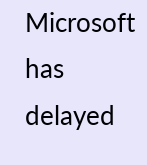Microsoft has delayed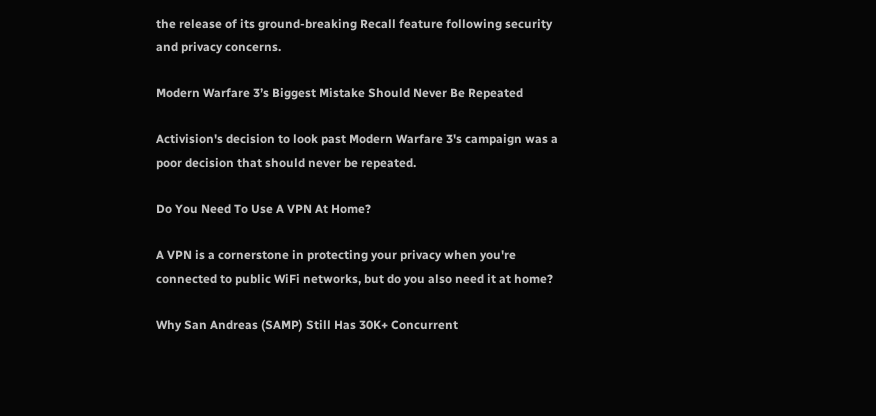the release of its ground-breaking Recall feature following security and privacy concerns.

Modern Warfare 3’s Biggest Mistake Should Never Be Repeated

Activision's decision to look past Modern Warfare 3's campaign was a poor decision that should never be repeated.

Do You Need To Use A VPN At Home?

A VPN is a cornerstone in protecting your privacy when you're connected to public WiFi networks, but do you also need it at home?

Why San Andreas (SAMP) Still Has 30K+ Concurrent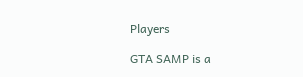Players

GTA SAMP is a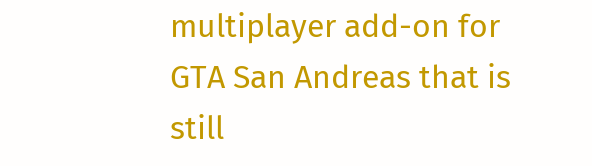multiplayer add-on for GTA San Andreas that is still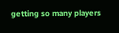getting so many players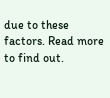due to these factors. Read more to find out.